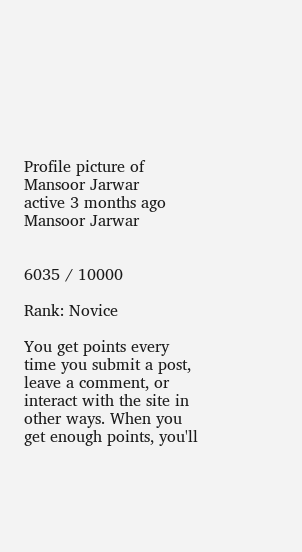Profile picture of Mansoor Jarwar
active 3 months ago Mansoor Jarwar


6035 / 10000

Rank: Novice

You get points every time you submit a post, leave a comment, or interact with the site in other ways. When you get enough points, you'll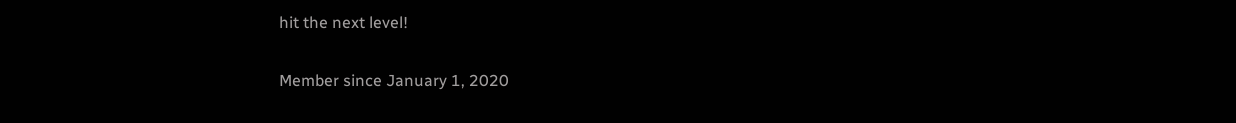hit the next level!

Member since January 1, 2020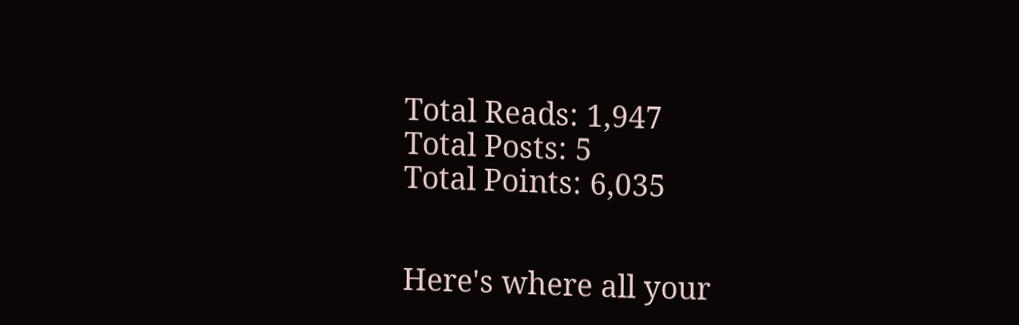Total Reads: 1,947
Total Posts: 5
Total Points: 6,035


Here's where all your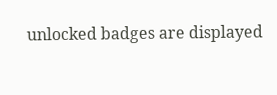unlocked badges are displayed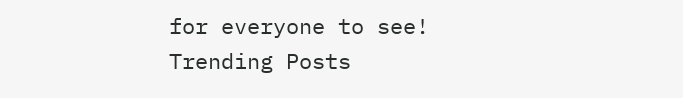for everyone to see!
Trending Posts